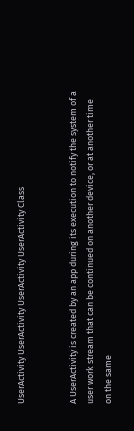UserActivity UserActivity UserActivity UserActivity Class


A UserActivity is created by an app during its execution to notify the system of a user work stream that can be continued on another device, or at another time on the same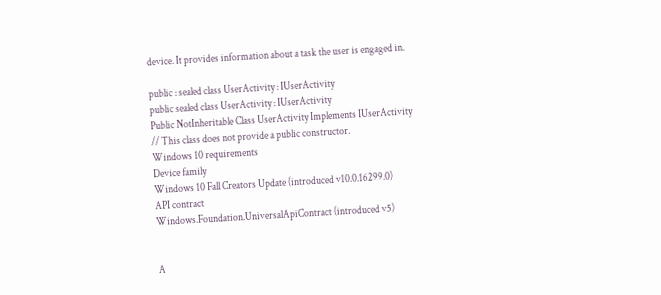device. It provides information about a task the user is engaged in.

public : sealed class UserActivity : IUserActivity
public sealed class UserActivity : IUserActivity
Public NotInheritable Class UserActivity Implements IUserActivity
// This class does not provide a public constructor.
Windows 10 requirements
Device family
Windows 10 Fall Creators Update (introduced v10.0.16299.0)
API contract
Windows.Foundation.UniversalApiContract (introduced v5)


A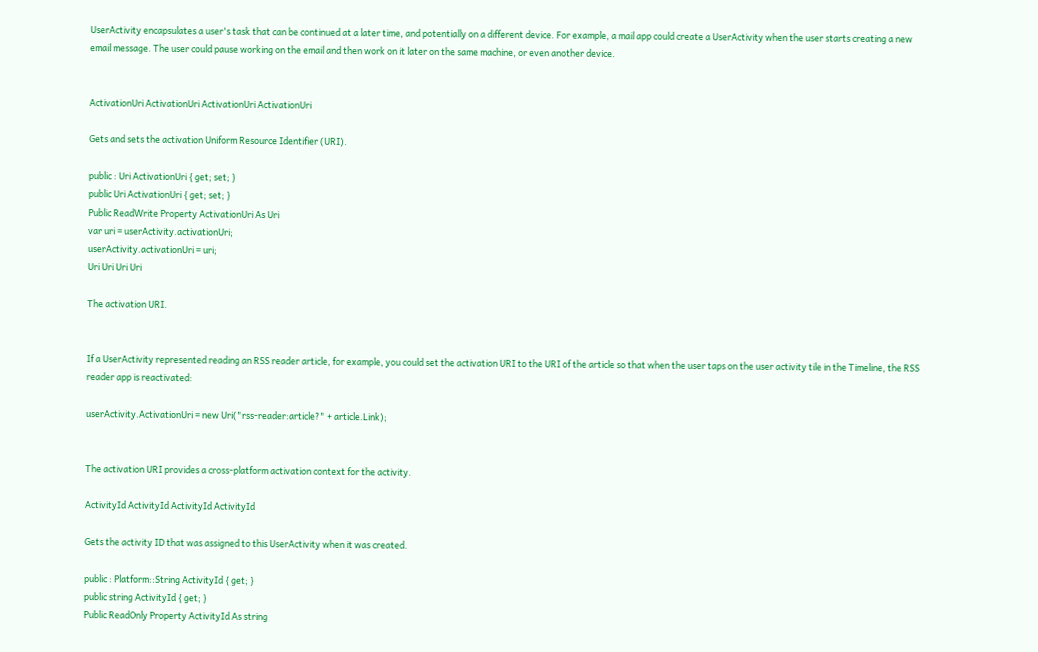UserActivity encapsulates a user's task that can be continued at a later time, and potentially on a different device. For example, a mail app could create a UserActivity when the user starts creating a new email message. The user could pause working on the email and then work on it later on the same machine, or even another device.


ActivationUri ActivationUri ActivationUri ActivationUri

Gets and sets the activation Uniform Resource Identifier (URI).

public : Uri ActivationUri { get; set; }
public Uri ActivationUri { get; set; }
Public ReadWrite Property ActivationUri As Uri
var uri = userActivity.activationUri;
userActivity.activationUri = uri;
Uri Uri Uri Uri

The activation URI.


If a UserActivity represented reading an RSS reader article, for example, you could set the activation URI to the URI of the article so that when the user taps on the user activity tile in the Timeline, the RSS reader app is reactivated:

userActivity.ActivationUri = new Uri("rss-reader:article?" + article.Link);


The activation URI provides a cross-platform activation context for the activity.

ActivityId ActivityId ActivityId ActivityId

Gets the activity ID that was assigned to this UserActivity when it was created.

public : Platform::String ActivityId { get; }
public string ActivityId { get; }
Public ReadOnly Property ActivityId As string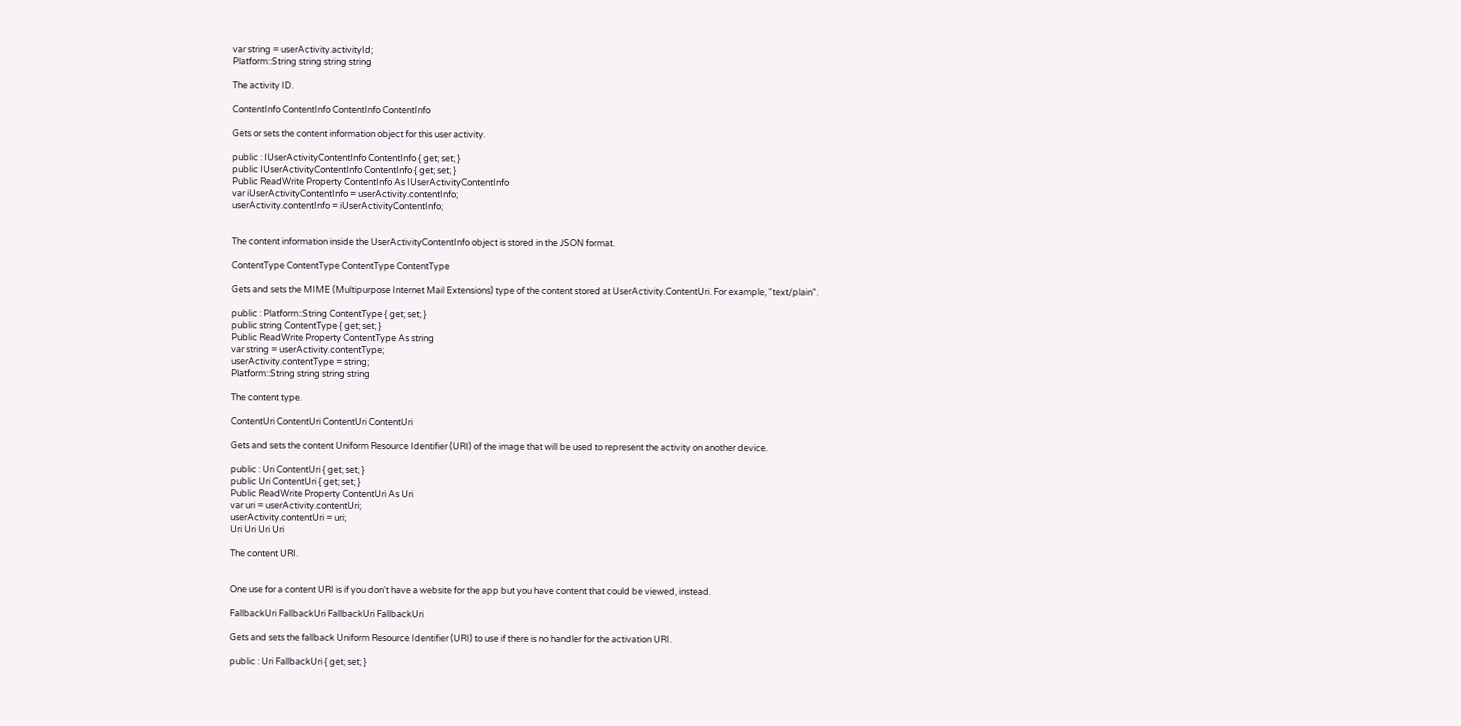var string = userActivity.activityId;
Platform::String string string string

The activity ID.

ContentInfo ContentInfo ContentInfo ContentInfo

Gets or sets the content information object for this user activity.

public : IUserActivityContentInfo ContentInfo { get; set; }
public IUserActivityContentInfo ContentInfo { get; set; }
Public ReadWrite Property ContentInfo As IUserActivityContentInfo
var iUserActivityContentInfo = userActivity.contentInfo;
userActivity.contentInfo = iUserActivityContentInfo;


The content information inside the UserActivityContentInfo object is stored in the JSON format.

ContentType ContentType ContentType ContentType

Gets and sets the MIME (Multipurpose Internet Mail Extensions) type of the content stored at UserActivity.ContentUri. For example, "text/plain".

public : Platform::String ContentType { get; set; }
public string ContentType { get; set; }
Public ReadWrite Property ContentType As string
var string = userActivity.contentType;
userActivity.contentType = string;
Platform::String string string string

The content type.

ContentUri ContentUri ContentUri ContentUri

Gets and sets the content Uniform Resource Identifier (URI) of the image that will be used to represent the activity on another device.

public : Uri ContentUri { get; set; }
public Uri ContentUri { get; set; }
Public ReadWrite Property ContentUri As Uri
var uri = userActivity.contentUri;
userActivity.contentUri = uri;
Uri Uri Uri Uri

The content URI.


One use for a content URI is if you don't have a website for the app but you have content that could be viewed, instead.

FallbackUri FallbackUri FallbackUri FallbackUri

Gets and sets the fallback Uniform Resource Identifier (URI) to use if there is no handler for the activation URI.

public : Uri FallbackUri { get; set; }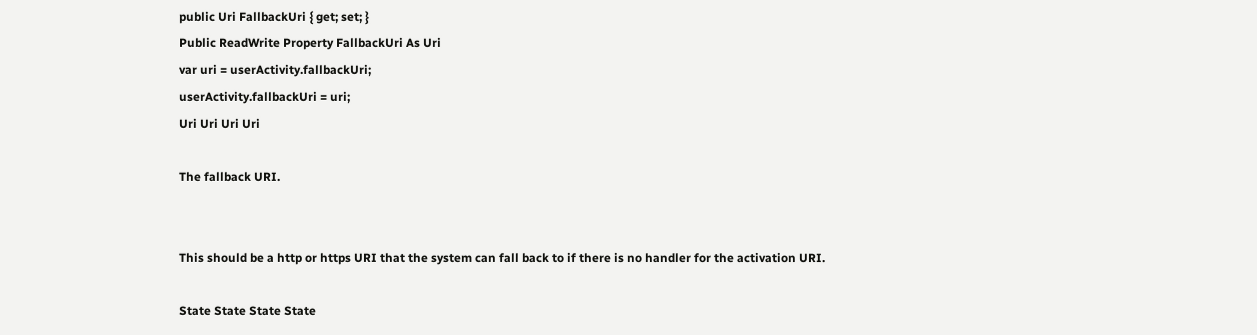public Uri FallbackUri { get; set; }
Public ReadWrite Property FallbackUri As Uri
var uri = userActivity.fallbackUri;
userActivity.fallbackUri = uri;
Uri Uri Uri Uri

The fallback URI.


This should be a http or https URI that the system can fall back to if there is no handler for the activation URI.

State State State State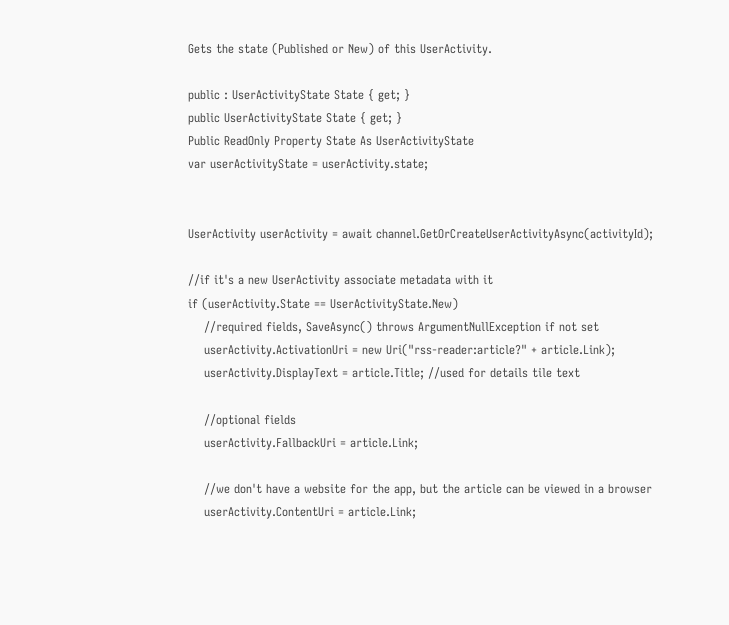Gets the state (Published or New) of this UserActivity.

public : UserActivityState State { get; }
public UserActivityState State { get; }
Public ReadOnly Property State As UserActivityState
var userActivityState = userActivity.state;


UserActivity userActivity = await channel.GetOrCreateUserActivityAsync(activityId);

//if it's a new UserActivity associate metadata with it
if (userActivity.State == UserActivityState.New)
    //required fields, SaveAsync() throws ArgumentNullException if not set
    userActivity.ActivationUri = new Uri("rss-reader:article?" + article.Link);
    userActivity.DisplayText = article.Title; //used for details tile text

    //optional fields
    userActivity.FallbackUri = article.Link;

    //we don't have a website for the app, but the article can be viewed in a browser
    userActivity.ContentUri = article.Link;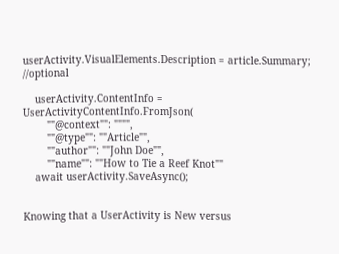userActivity.VisualElements.Description = article.Summary; //optional

    userActivity.ContentInfo = UserActivityContentInfo.FromJson(
        ""@context"": """",
        ""@type"": ""Article"",
        ""author"": ""John Doe"",
        ""name"": ""How to Tie a Reef Knot""
    await userActivity.SaveAsync();


Knowing that a UserActivity is New versus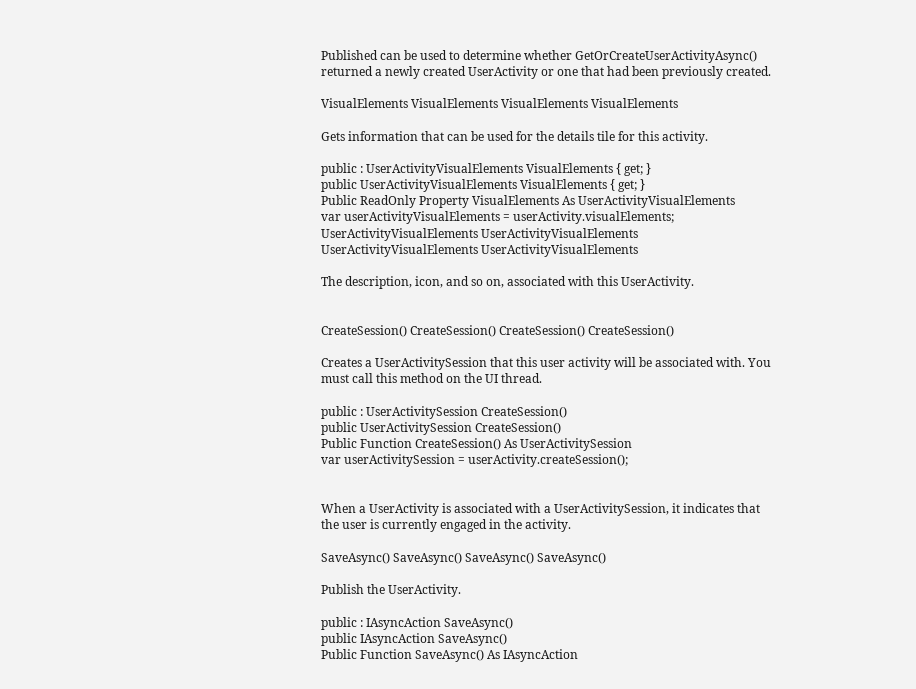Published can be used to determine whether GetOrCreateUserActivityAsync() returned a newly created UserActivity or one that had been previously created.

VisualElements VisualElements VisualElements VisualElements

Gets information that can be used for the details tile for this activity.

public : UserActivityVisualElements VisualElements { get; }
public UserActivityVisualElements VisualElements { get; }
Public ReadOnly Property VisualElements As UserActivityVisualElements
var userActivityVisualElements = userActivity.visualElements;
UserActivityVisualElements UserActivityVisualElements UserActivityVisualElements UserActivityVisualElements

The description, icon, and so on, associated with this UserActivity.


CreateSession() CreateSession() CreateSession() CreateSession()

Creates a UserActivitySession that this user activity will be associated with. You must call this method on the UI thread.

public : UserActivitySession CreateSession()
public UserActivitySession CreateSession()
Public Function CreateSession() As UserActivitySession
var userActivitySession = userActivity.createSession();


When a UserActivity is associated with a UserActivitySession, it indicates that the user is currently engaged in the activity.

SaveAsync() SaveAsync() SaveAsync() SaveAsync()

Publish the UserActivity.

public : IAsyncAction SaveAsync()
public IAsyncAction SaveAsync()
Public Function SaveAsync() As IAsyncAction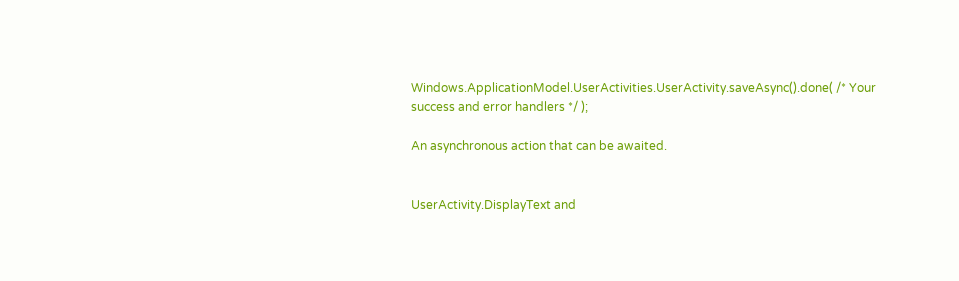Windows.ApplicationModel.UserActivities.UserActivity.saveAsync().done( /* Your success and error handlers */ );

An asynchronous action that can be awaited.


UserActivity.DisplayText and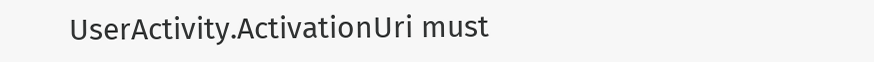UserActivity.ActivationUri must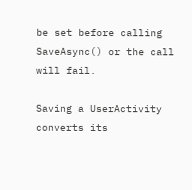be set before calling SaveAsync() or the call will fail.

Saving a UserActivity converts its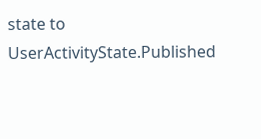state to UserActivityState.Published